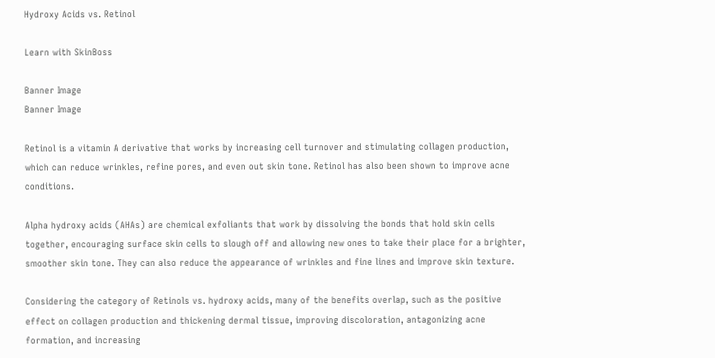Hydroxy Acids vs. Retinol

Learn with SkinBoss

Banner Image
Banner Image

Retinol is a vitamin A derivative that works by increasing cell turnover and stimulating collagen production, which can reduce wrinkles, refine pores, and even out skin tone. Retinol has also been shown to improve acne conditions.

Alpha hydroxy acids (AHAs) are chemical exfoliants that work by dissolving the bonds that hold skin cells together, encouraging surface skin cells to slough off and allowing new ones to take their place for a brighter, smoother skin tone. They can also reduce the appearance of wrinkles and fine lines and improve skin texture.

Considering the category of Retinols vs. hydroxy acids, many of the benefits overlap, such as the positive effect on collagen production and thickening dermal tissue, improving discoloration, antagonizing acne formation, and increasing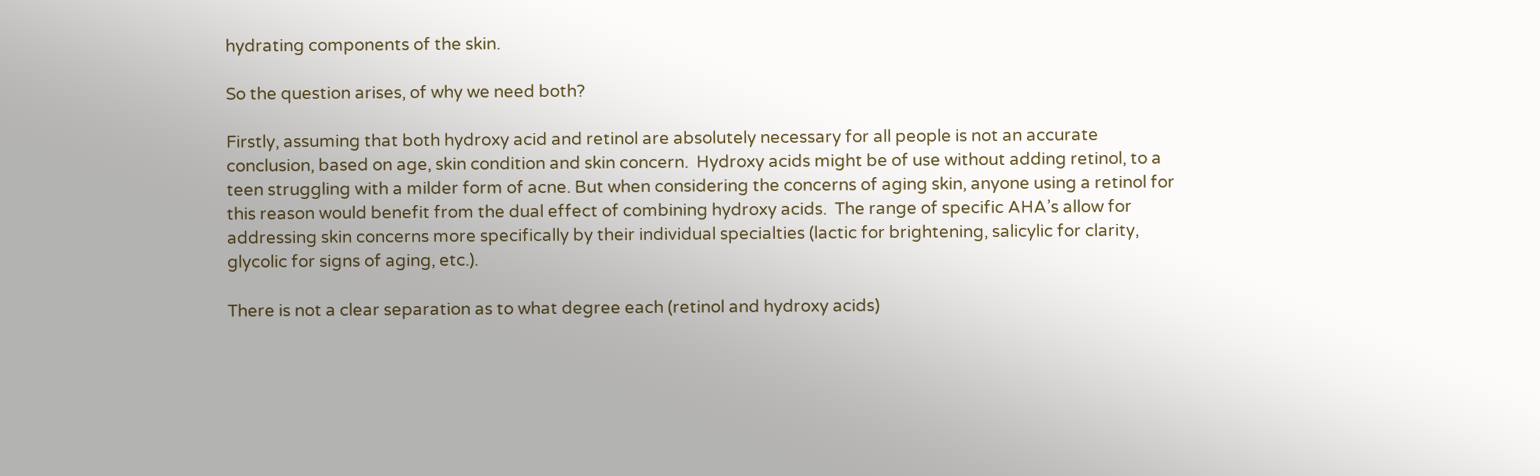hydrating components of the skin.

So the question arises, of why we need both?

Firstly, assuming that both hydroxy acid and retinol are absolutely necessary for all people is not an accurate conclusion, based on age, skin condition and skin concern.  Hydroxy acids might be of use without adding retinol, to a teen struggling with a milder form of acne. But when considering the concerns of aging skin, anyone using a retinol for this reason would benefit from the dual effect of combining hydroxy acids.  The range of specific AHA’s allow for addressing skin concerns more specifically by their individual specialties (lactic for brightening, salicylic for clarity, glycolic for signs of aging, etc.).

There is not a clear separation as to what degree each (retinol and hydroxy acids)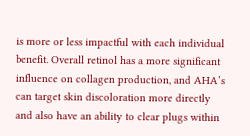is more or less impactful with each individual benefit. Overall retinol has a more significant influence on collagen production, and AHA’s can target skin discoloration more directly and also have an ability to clear plugs within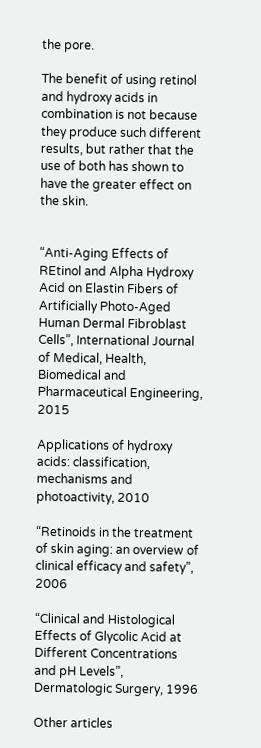the pore.

The benefit of using retinol and hydroxy acids in combination is not because they produce such different results, but rather that the use of both has shown to have the greater effect on the skin.


“Anti-Aging Effects of REtinol and Alpha Hydroxy Acid on Elastin Fibers of Artificially Photo-Aged Human Dermal Fibroblast Cells”, International Journal of Medical, Health, Biomedical and Pharmaceutical Engineering, 2015

Applications of hydroxy acids: classification, mechanisms and photoactivity, 2010

“Retinoids in the treatment of skin aging: an overview of clinical efficacy and safety”, 2006

“Clinical and Histological Effects of Glycolic Acid at Different Concentrations and pH Levels”, Dermatologic Surgery, 1996

Other articles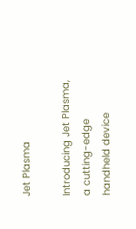Jet Plasma

Introducing Jet Plasma, a cutting-edge handheld device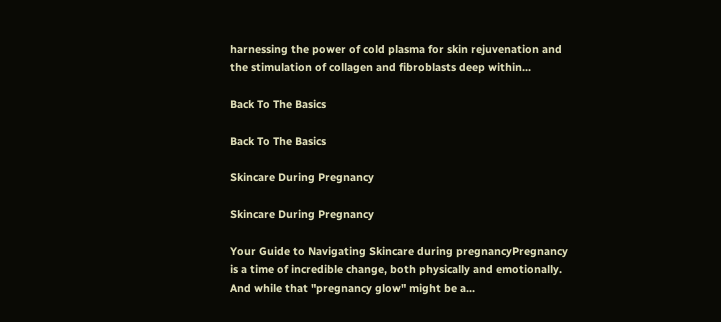harnessing the power of cold plasma for skin rejuvenation and the stimulation of collagen and fibroblasts deep within...

Back To The Basics

Back To The Basics

Skincare During Pregnancy

Skincare During Pregnancy

Your Guide to Navigating Skincare during pregnancyPregnancy is a time of incredible change, both physically and emotionally. And while that "pregnancy glow" might be a...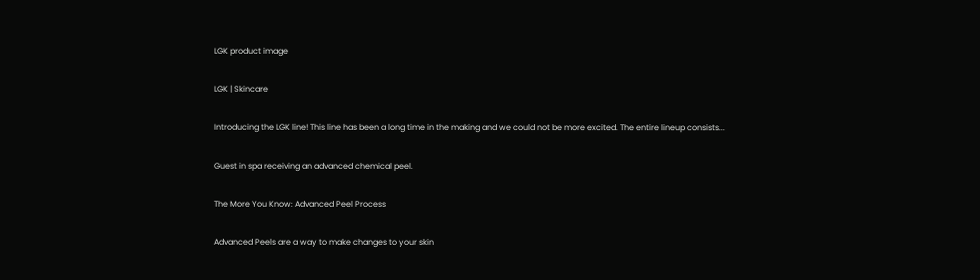LGK product image

LGK | Skincare

Introducing the LGK line! This line has been a long time in the making and we could not be more excited. The entire lineup consists...

Guest in spa receiving an advanced chemical peel.

The More You Know: Advanced Peel Process

Advanced Peels are a way to make changes to your skin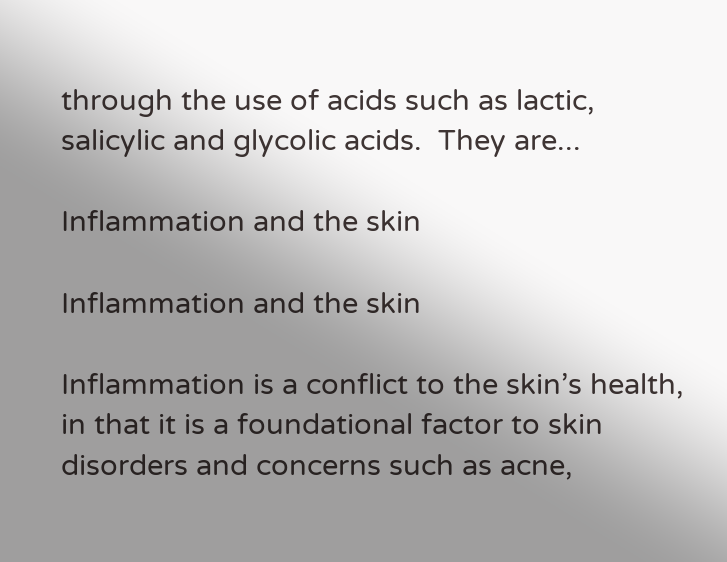through the use of acids such as lactic, salicylic and glycolic acids.  They are...

Inflammation and the skin

Inflammation and the skin

Inflammation is a conflict to the skin’s health, in that it is a foundational factor to skin disorders and concerns such as acne,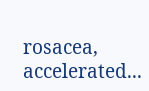rosacea, accelerated...